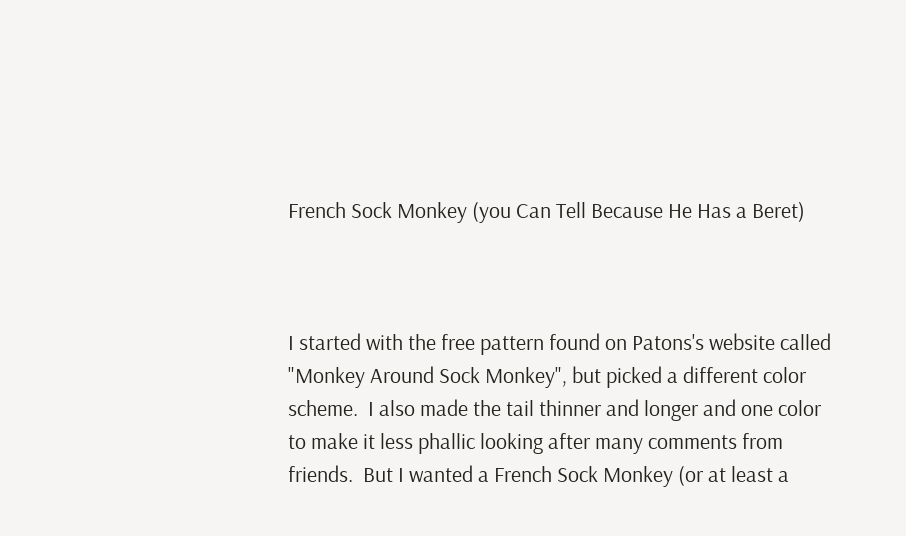French Sock Monkey (you Can Tell Because He Has a Beret)



I started with the free pattern found on Patons's website called "Monkey Around Sock Monkey", but picked a different color scheme.  I also made the tail thinner and longer and one color to make it less phallic looking after many comments from friends.  But I wanted a French Sock Monkey (or at least a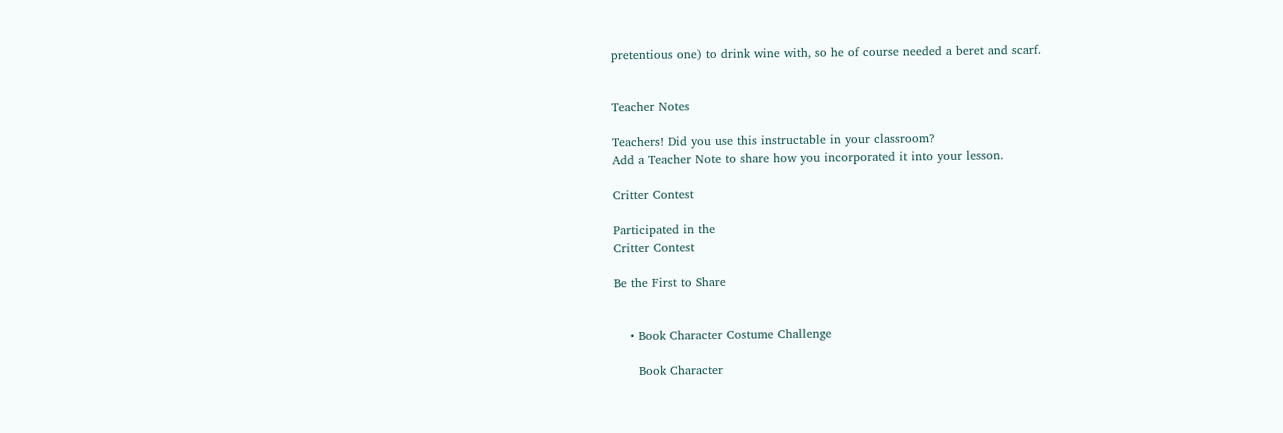pretentious one) to drink wine with, so he of course needed a beret and scarf.


Teacher Notes

Teachers! Did you use this instructable in your classroom?
Add a Teacher Note to share how you incorporated it into your lesson.

Critter Contest

Participated in the
Critter Contest

Be the First to Share


    • Book Character Costume Challenge

      Book Character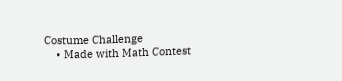Costume Challenge
    • Made with Math Contest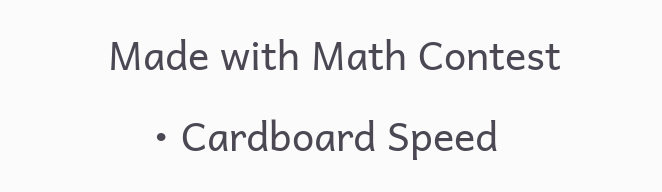Made with Math Contest
    • Cardboard Speed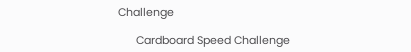Challenge

      Cardboard Speed Challenge